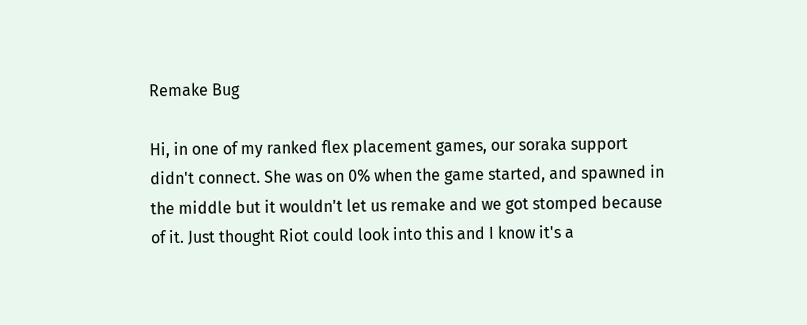Remake Bug

Hi, in one of my ranked flex placement games, our soraka support didn't connect. She was on 0% when the game started, and spawned in the middle but it wouldn't let us remake and we got stomped because of it. Just thought Riot could look into this and I know it's a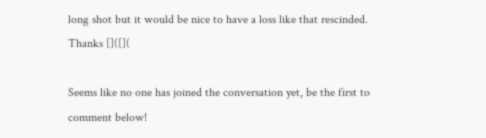long shot but it would be nice to have a loss like that rescinded. Thanks []([](

Seems like no one has joined the conversation yet, be the first to comment below!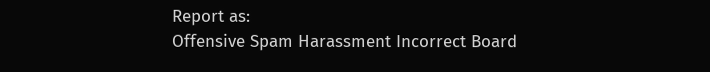Report as:
Offensive Spam Harassment Incorrect Board